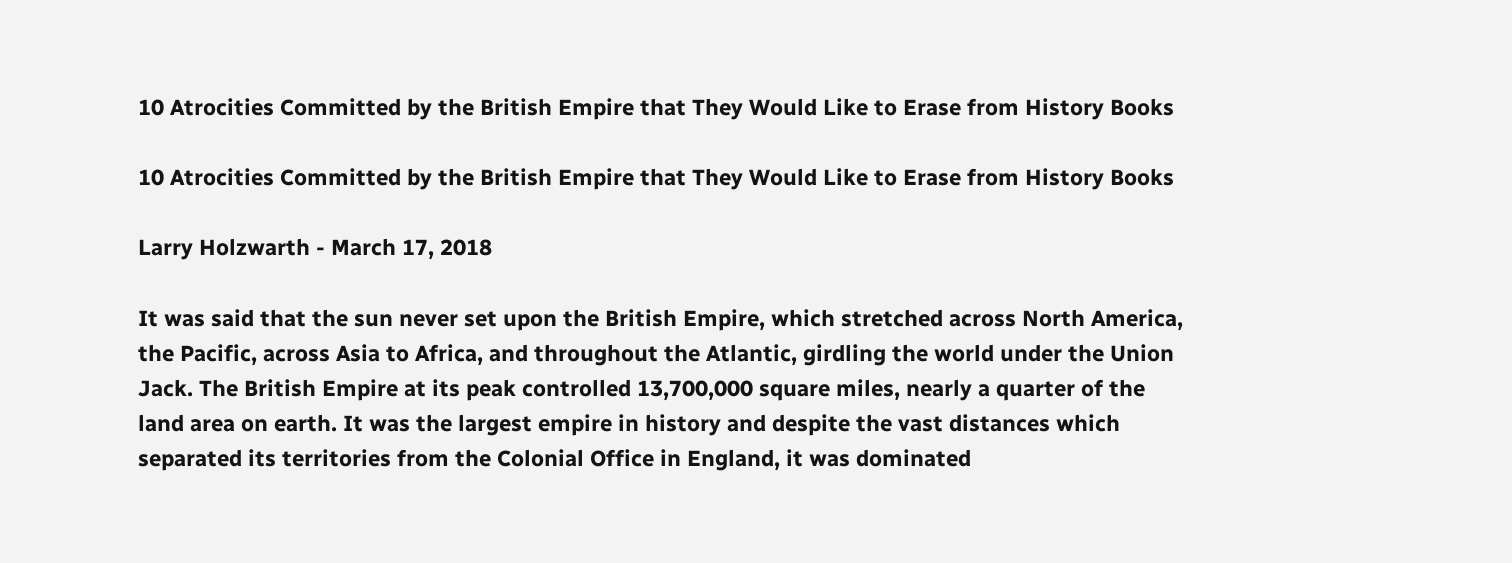10 Atrocities Committed by the British Empire that They Would Like to Erase from History Books

10 Atrocities Committed by the British Empire that They Would Like to Erase from History Books

Larry Holzwarth - March 17, 2018

It was said that the sun never set upon the British Empire, which stretched across North America, the Pacific, across Asia to Africa, and throughout the Atlantic, girdling the world under the Union Jack. The British Empire at its peak controlled 13,700,000 square miles, nearly a quarter of the land area on earth. It was the largest empire in history and despite the vast distances which separated its territories from the Colonial Office in England, it was dominated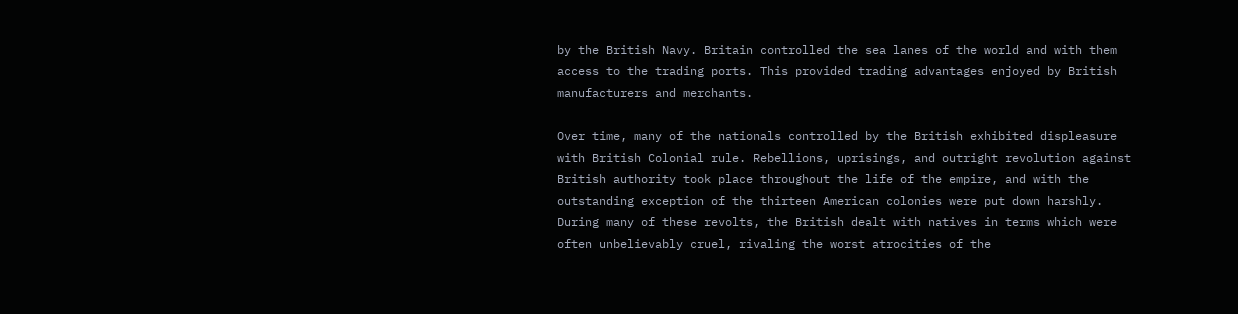by the British Navy. Britain controlled the sea lanes of the world and with them access to the trading ports. This provided trading advantages enjoyed by British manufacturers and merchants.

Over time, many of the nationals controlled by the British exhibited displeasure with British Colonial rule. Rebellions, uprisings, and outright revolution against British authority took place throughout the life of the empire, and with the outstanding exception of the thirteen American colonies were put down harshly. During many of these revolts, the British dealt with natives in terms which were often unbelievably cruel, rivaling the worst atrocities of the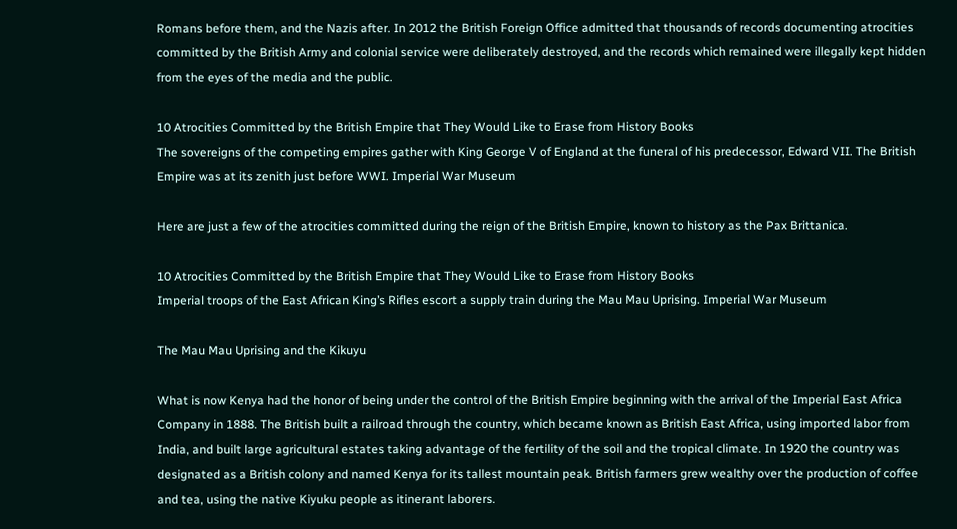Romans before them, and the Nazis after. In 2012 the British Foreign Office admitted that thousands of records documenting atrocities committed by the British Army and colonial service were deliberately destroyed, and the records which remained were illegally kept hidden from the eyes of the media and the public.

10 Atrocities Committed by the British Empire that They Would Like to Erase from History Books
The sovereigns of the competing empires gather with King George V of England at the funeral of his predecessor, Edward VII. The British Empire was at its zenith just before WWI. Imperial War Museum

Here are just a few of the atrocities committed during the reign of the British Empire, known to history as the Pax Brittanica.

10 Atrocities Committed by the British Empire that They Would Like to Erase from History Books
Imperial troops of the East African King’s Rifles escort a supply train during the Mau Mau Uprising. Imperial War Museum

The Mau Mau Uprising and the Kikuyu

What is now Kenya had the honor of being under the control of the British Empire beginning with the arrival of the Imperial East Africa Company in 1888. The British built a railroad through the country, which became known as British East Africa, using imported labor from India, and built large agricultural estates taking advantage of the fertility of the soil and the tropical climate. In 1920 the country was designated as a British colony and named Kenya for its tallest mountain peak. British farmers grew wealthy over the production of coffee and tea, using the native Kiyuku people as itinerant laborers.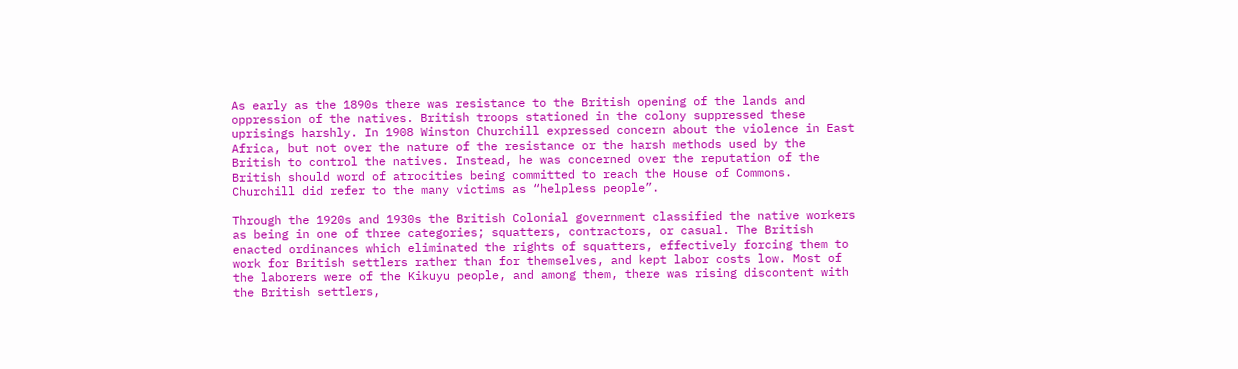As early as the 1890s there was resistance to the British opening of the lands and oppression of the natives. British troops stationed in the colony suppressed these uprisings harshly. In 1908 Winston Churchill expressed concern about the violence in East Africa, but not over the nature of the resistance or the harsh methods used by the British to control the natives. Instead, he was concerned over the reputation of the British should word of atrocities being committed to reach the House of Commons. Churchill did refer to the many victims as “helpless people”.

Through the 1920s and 1930s the British Colonial government classified the native workers as being in one of three categories; squatters, contractors, or casual. The British enacted ordinances which eliminated the rights of squatters, effectively forcing them to work for British settlers rather than for themselves, and kept labor costs low. Most of the laborers were of the Kikuyu people, and among them, there was rising discontent with the British settlers,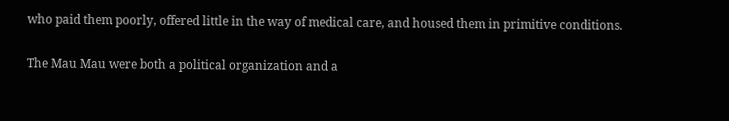who paid them poorly, offered little in the way of medical care, and housed them in primitive conditions.

The Mau Mau were both a political organization and a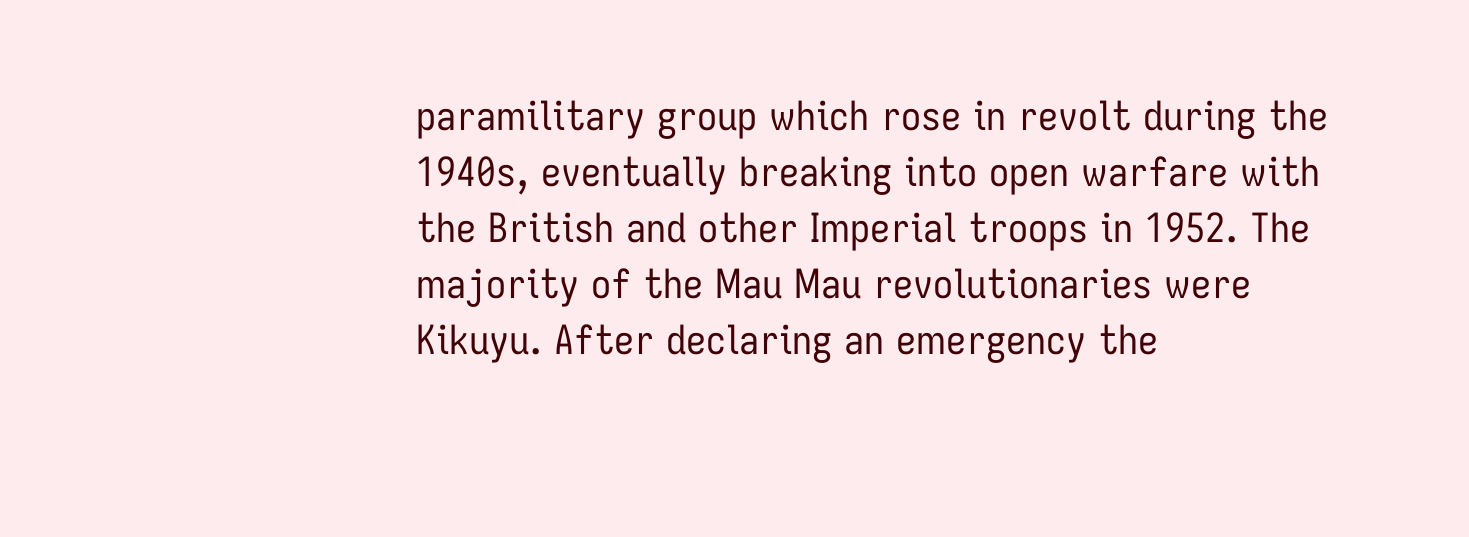paramilitary group which rose in revolt during the 1940s, eventually breaking into open warfare with the British and other Imperial troops in 1952. The majority of the Mau Mau revolutionaries were Kikuyu. After declaring an emergency the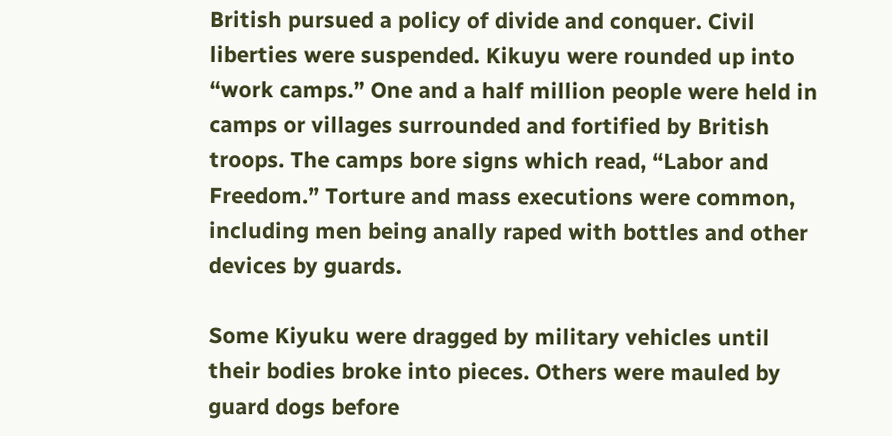British pursued a policy of divide and conquer. Civil liberties were suspended. Kikuyu were rounded up into “work camps.” One and a half million people were held in camps or villages surrounded and fortified by British troops. The camps bore signs which read, “Labor and Freedom.” Torture and mass executions were common, including men being anally raped with bottles and other devices by guards.

Some Kiyuku were dragged by military vehicles until their bodies broke into pieces. Others were mauled by guard dogs before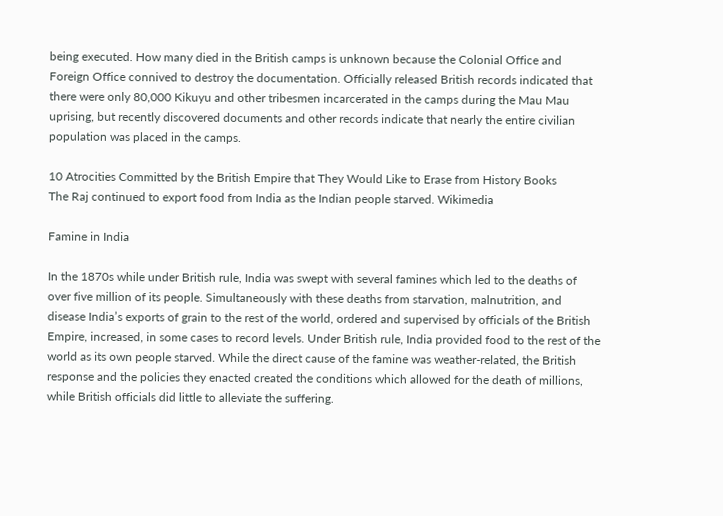being executed. How many died in the British camps is unknown because the Colonial Office and Foreign Office connived to destroy the documentation. Officially released British records indicated that there were only 80,000 Kikuyu and other tribesmen incarcerated in the camps during the Mau Mau uprising, but recently discovered documents and other records indicate that nearly the entire civilian population was placed in the camps.

10 Atrocities Committed by the British Empire that They Would Like to Erase from History Books
The Raj continued to export food from India as the Indian people starved. Wikimedia

Famine in India

In the 1870s while under British rule, India was swept with several famines which led to the deaths of over five million of its people. Simultaneously with these deaths from starvation, malnutrition, and disease India’s exports of grain to the rest of the world, ordered and supervised by officials of the British Empire, increased, in some cases to record levels. Under British rule, India provided food to the rest of the world as its own people starved. While the direct cause of the famine was weather-related, the British response and the policies they enacted created the conditions which allowed for the death of millions, while British officials did little to alleviate the suffering.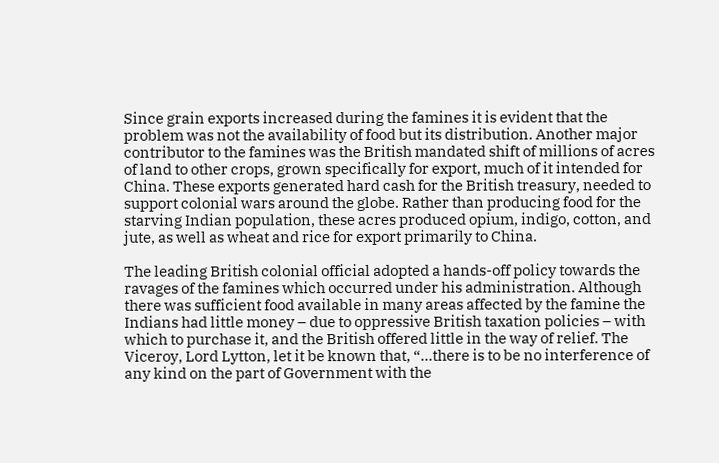Since grain exports increased during the famines it is evident that the problem was not the availability of food but its distribution. Another major contributor to the famines was the British mandated shift of millions of acres of land to other crops, grown specifically for export, much of it intended for China. These exports generated hard cash for the British treasury, needed to support colonial wars around the globe. Rather than producing food for the starving Indian population, these acres produced opium, indigo, cotton, and jute, as well as wheat and rice for export primarily to China.

The leading British colonial official adopted a hands-off policy towards the ravages of the famines which occurred under his administration. Although there was sufficient food available in many areas affected by the famine the Indians had little money – due to oppressive British taxation policies – with which to purchase it, and the British offered little in the way of relief. The Viceroy, Lord Lytton, let it be known that, “…there is to be no interference of any kind on the part of Government with the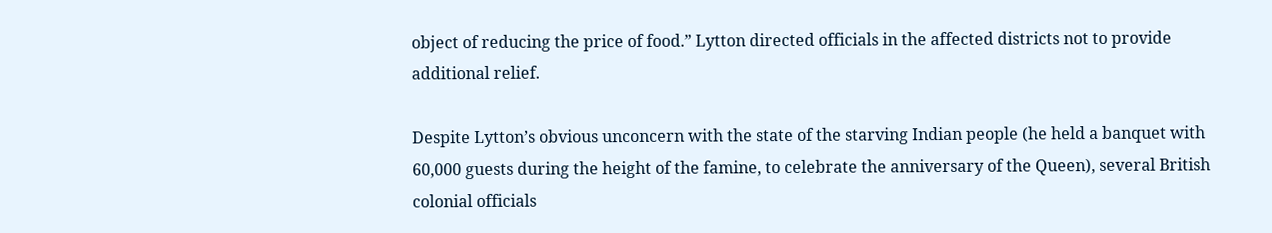object of reducing the price of food.” Lytton directed officials in the affected districts not to provide additional relief.

Despite Lytton’s obvious unconcern with the state of the starving Indian people (he held a banquet with 60,000 guests during the height of the famine, to celebrate the anniversary of the Queen), several British colonial officials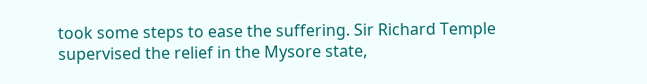took some steps to ease the suffering. Sir Richard Temple supervised the relief in the Mysore state,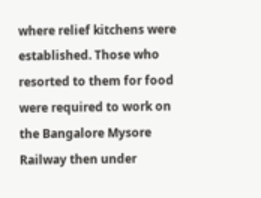where relief kitchens were established. Those who resorted to them for food were required to work on the Bangalore Mysore Railway then under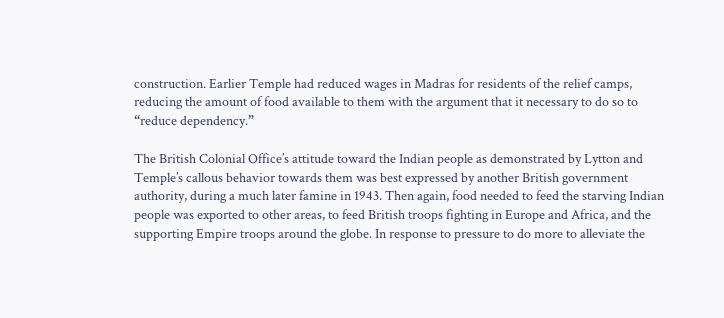construction. Earlier Temple had reduced wages in Madras for residents of the relief camps, reducing the amount of food available to them with the argument that it necessary to do so to “reduce dependency.”

The British Colonial Office’s attitude toward the Indian people as demonstrated by Lytton and Temple’s callous behavior towards them was best expressed by another British government authority, during a much later famine in 1943. Then again, food needed to feed the starving Indian people was exported to other areas, to feed British troops fighting in Europe and Africa, and the supporting Empire troops around the globe. In response to pressure to do more to alleviate the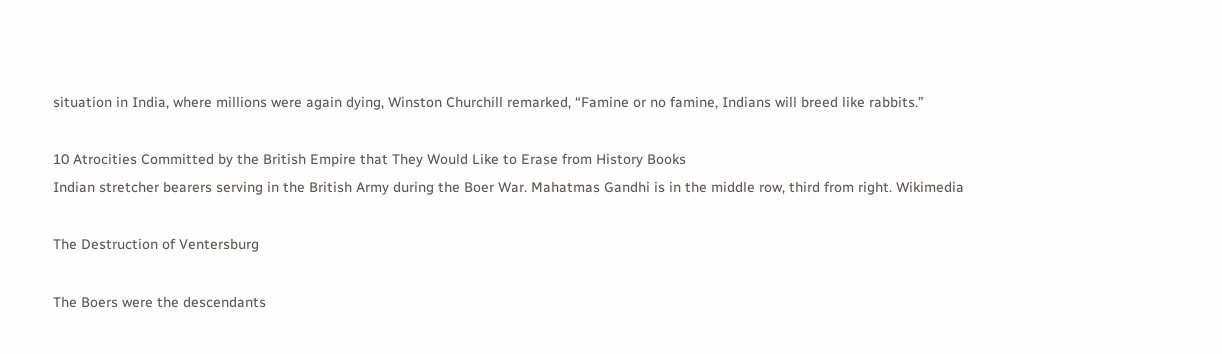situation in India, where millions were again dying, Winston Churchill remarked, “Famine or no famine, Indians will breed like rabbits.”

10 Atrocities Committed by the British Empire that They Would Like to Erase from History Books
Indian stretcher bearers serving in the British Army during the Boer War. Mahatmas Gandhi is in the middle row, third from right. Wikimedia

The Destruction of Ventersburg

The Boers were the descendants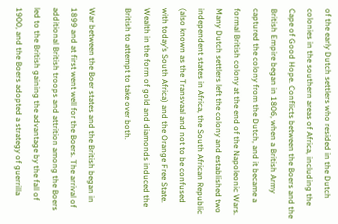of the early Dutch settlers who resided in the Dutch colonies in the southern areas of Africa, including the Cape of Good Hope. Conflicts between the Boers and the British Empire began in 1806, when a British Army captured the colony from the Dutch, and it became a formal British colony at the end of the Napoleonic Wars. Many Dutch settlers left the colony and established two independent states in Africa, the South African Republic (also known as the Transvaal and not to be confused with today’s South Africa) and the Orange Free State. Wealth in the form of gold and diamonds induced the British to attempt to take over both.

War between the Boer states and the British began in 1899 and at first went well for the Boers. The arrival of additional British troops and attrition among the Boers led to the British gaining the advantage by the fall of 1900, and the Boers adopted a strategy of guerrilla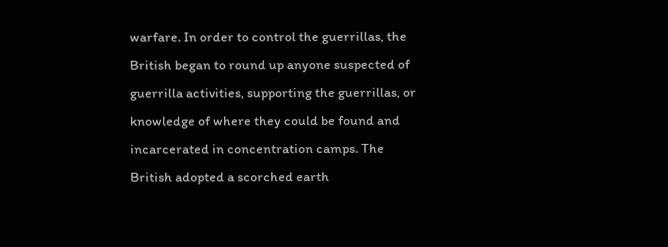warfare. In order to control the guerrillas, the British began to round up anyone suspected of guerrilla activities, supporting the guerrillas, or knowledge of where they could be found and incarcerated in concentration camps. The British adopted a scorched earth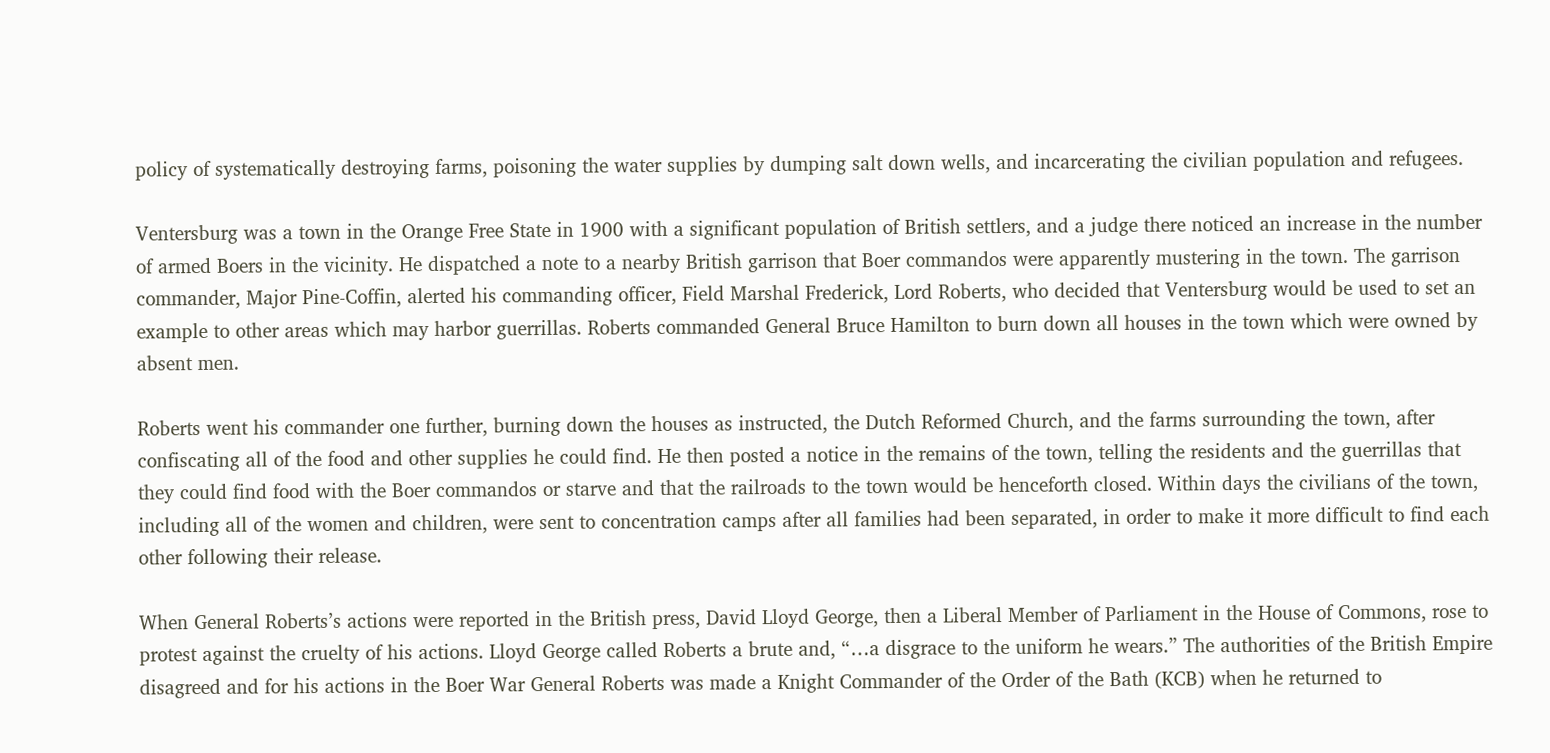policy of systematically destroying farms, poisoning the water supplies by dumping salt down wells, and incarcerating the civilian population and refugees.

Ventersburg was a town in the Orange Free State in 1900 with a significant population of British settlers, and a judge there noticed an increase in the number of armed Boers in the vicinity. He dispatched a note to a nearby British garrison that Boer commandos were apparently mustering in the town. The garrison commander, Major Pine-Coffin, alerted his commanding officer, Field Marshal Frederick, Lord Roberts, who decided that Ventersburg would be used to set an example to other areas which may harbor guerrillas. Roberts commanded General Bruce Hamilton to burn down all houses in the town which were owned by absent men.

Roberts went his commander one further, burning down the houses as instructed, the Dutch Reformed Church, and the farms surrounding the town, after confiscating all of the food and other supplies he could find. He then posted a notice in the remains of the town, telling the residents and the guerrillas that they could find food with the Boer commandos or starve and that the railroads to the town would be henceforth closed. Within days the civilians of the town, including all of the women and children, were sent to concentration camps after all families had been separated, in order to make it more difficult to find each other following their release.

When General Roberts’s actions were reported in the British press, David Lloyd George, then a Liberal Member of Parliament in the House of Commons, rose to protest against the cruelty of his actions. Lloyd George called Roberts a brute and, “…a disgrace to the uniform he wears.” The authorities of the British Empire disagreed and for his actions in the Boer War General Roberts was made a Knight Commander of the Order of the Bath (KCB) when he returned to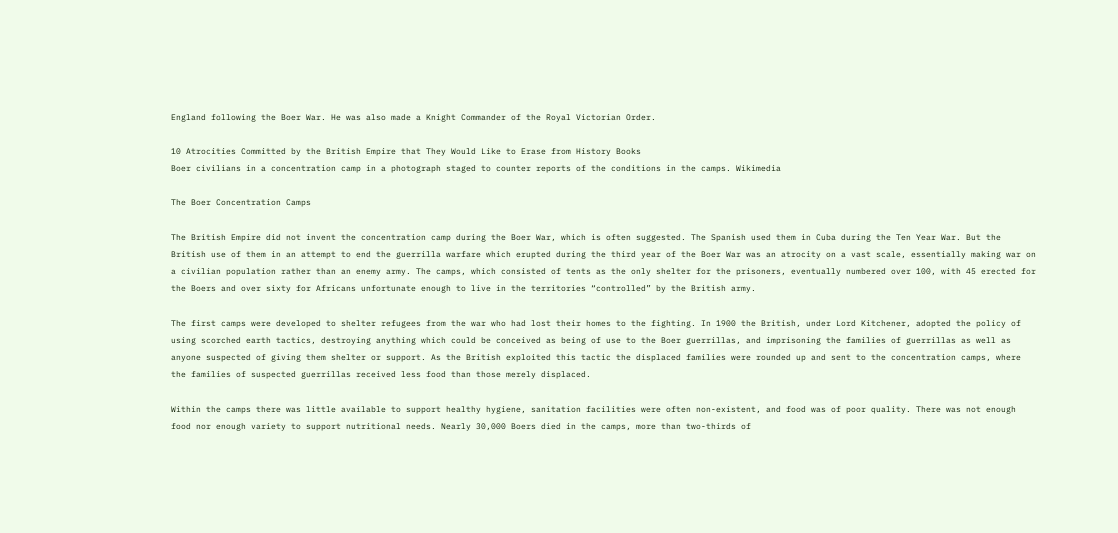England following the Boer War. He was also made a Knight Commander of the Royal Victorian Order.

10 Atrocities Committed by the British Empire that They Would Like to Erase from History Books
Boer civilians in a concentration camp in a photograph staged to counter reports of the conditions in the camps. Wikimedia

The Boer Concentration Camps

The British Empire did not invent the concentration camp during the Boer War, which is often suggested. The Spanish used them in Cuba during the Ten Year War. But the British use of them in an attempt to end the guerrilla warfare which erupted during the third year of the Boer War was an atrocity on a vast scale, essentially making war on a civilian population rather than an enemy army. The camps, which consisted of tents as the only shelter for the prisoners, eventually numbered over 100, with 45 erected for the Boers and over sixty for Africans unfortunate enough to live in the territories “controlled” by the British army.

The first camps were developed to shelter refugees from the war who had lost their homes to the fighting. In 1900 the British, under Lord Kitchener, adopted the policy of using scorched earth tactics, destroying anything which could be conceived as being of use to the Boer guerrillas, and imprisoning the families of guerrillas as well as anyone suspected of giving them shelter or support. As the British exploited this tactic the displaced families were rounded up and sent to the concentration camps, where the families of suspected guerrillas received less food than those merely displaced.

Within the camps there was little available to support healthy hygiene, sanitation facilities were often non-existent, and food was of poor quality. There was not enough food nor enough variety to support nutritional needs. Nearly 30,000 Boers died in the camps, more than two-thirds of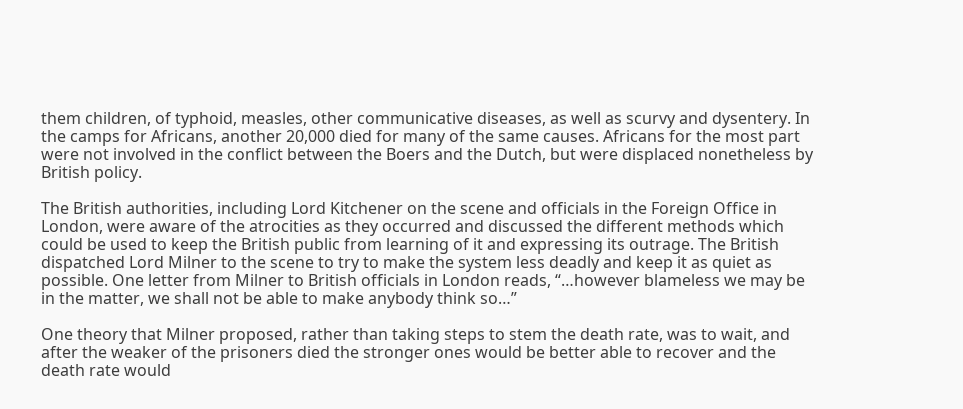them children, of typhoid, measles, other communicative diseases, as well as scurvy and dysentery. In the camps for Africans, another 20,000 died for many of the same causes. Africans for the most part were not involved in the conflict between the Boers and the Dutch, but were displaced nonetheless by British policy.

The British authorities, including Lord Kitchener on the scene and officials in the Foreign Office in London, were aware of the atrocities as they occurred and discussed the different methods which could be used to keep the British public from learning of it and expressing its outrage. The British dispatched Lord Milner to the scene to try to make the system less deadly and keep it as quiet as possible. One letter from Milner to British officials in London reads, “…however blameless we may be in the matter, we shall not be able to make anybody think so…”

One theory that Milner proposed, rather than taking steps to stem the death rate, was to wait, and after the weaker of the prisoners died the stronger ones would be better able to recover and the death rate would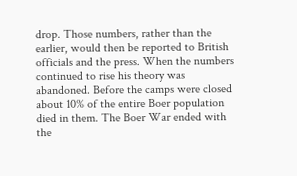drop. Those numbers, rather than the earlier, would then be reported to British officials and the press. When the numbers continued to rise his theory was abandoned. Before the camps were closed about 10% of the entire Boer population died in them. The Boer War ended with the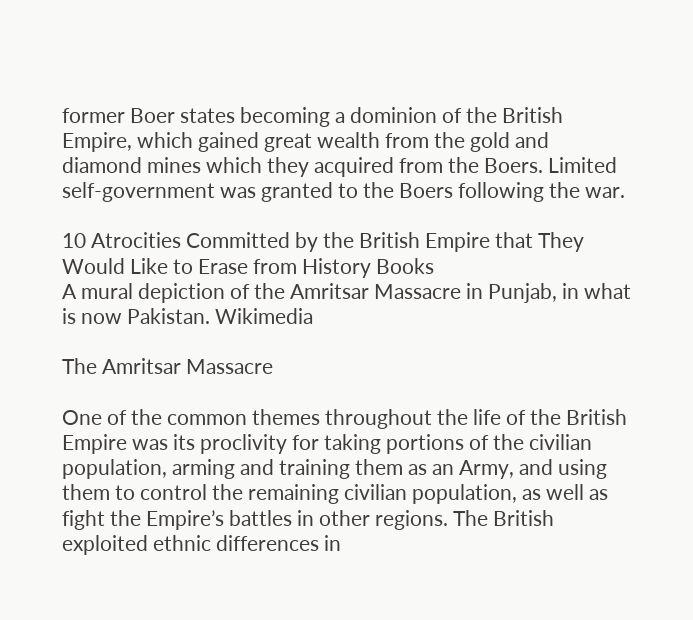former Boer states becoming a dominion of the British Empire, which gained great wealth from the gold and diamond mines which they acquired from the Boers. Limited self-government was granted to the Boers following the war.

10 Atrocities Committed by the British Empire that They Would Like to Erase from History Books
A mural depiction of the Amritsar Massacre in Punjab, in what is now Pakistan. Wikimedia

The Amritsar Massacre

One of the common themes throughout the life of the British Empire was its proclivity for taking portions of the civilian population, arming and training them as an Army, and using them to control the remaining civilian population, as well as fight the Empire’s battles in other regions. The British exploited ethnic differences in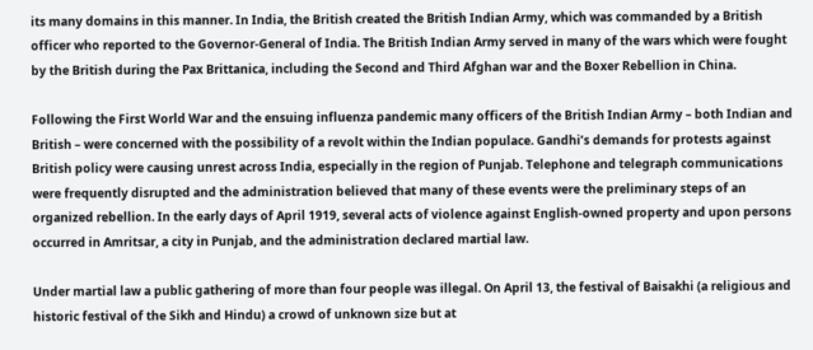its many domains in this manner. In India, the British created the British Indian Army, which was commanded by a British officer who reported to the Governor-General of India. The British Indian Army served in many of the wars which were fought by the British during the Pax Brittanica, including the Second and Third Afghan war and the Boxer Rebellion in China.

Following the First World War and the ensuing influenza pandemic many officers of the British Indian Army – both Indian and British – were concerned with the possibility of a revolt within the Indian populace. Gandhi’s demands for protests against British policy were causing unrest across India, especially in the region of Punjab. Telephone and telegraph communications were frequently disrupted and the administration believed that many of these events were the preliminary steps of an organized rebellion. In the early days of April 1919, several acts of violence against English-owned property and upon persons occurred in Amritsar, a city in Punjab, and the administration declared martial law.

Under martial law a public gathering of more than four people was illegal. On April 13, the festival of Baisakhi (a religious and historic festival of the Sikh and Hindu) a crowd of unknown size but at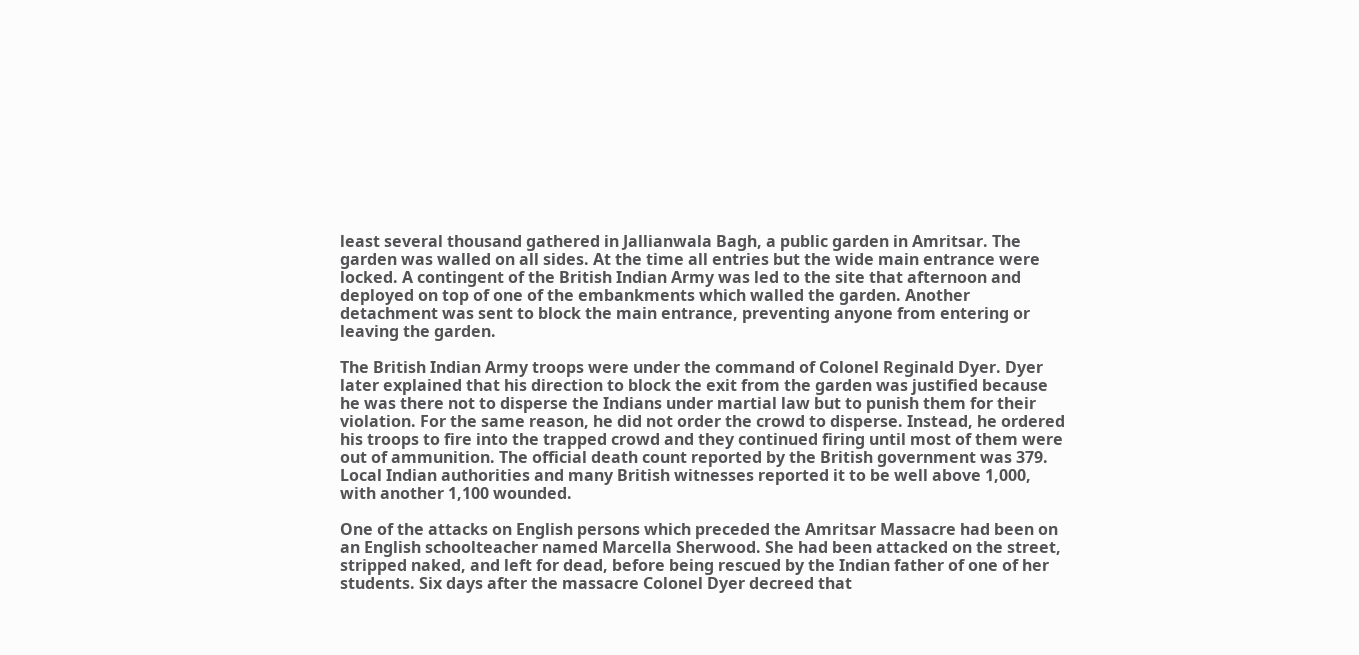least several thousand gathered in Jallianwala Bagh, a public garden in Amritsar. The garden was walled on all sides. At the time all entries but the wide main entrance were locked. A contingent of the British Indian Army was led to the site that afternoon and deployed on top of one of the embankments which walled the garden. Another detachment was sent to block the main entrance, preventing anyone from entering or leaving the garden.

The British Indian Army troops were under the command of Colonel Reginald Dyer. Dyer later explained that his direction to block the exit from the garden was justified because he was there not to disperse the Indians under martial law but to punish them for their violation. For the same reason, he did not order the crowd to disperse. Instead, he ordered his troops to fire into the trapped crowd and they continued firing until most of them were out of ammunition. The official death count reported by the British government was 379. Local Indian authorities and many British witnesses reported it to be well above 1,000, with another 1,100 wounded.

One of the attacks on English persons which preceded the Amritsar Massacre had been on an English schoolteacher named Marcella Sherwood. She had been attacked on the street, stripped naked, and left for dead, before being rescued by the Indian father of one of her students. Six days after the massacre Colonel Dyer decreed that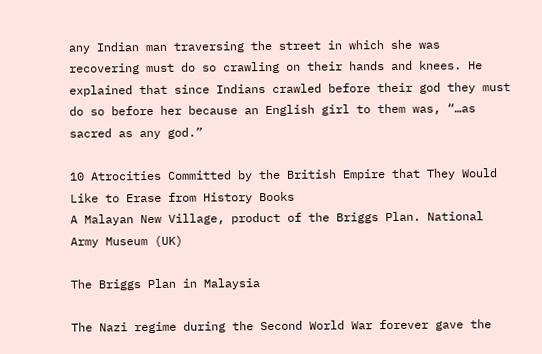any Indian man traversing the street in which she was recovering must do so crawling on their hands and knees. He explained that since Indians crawled before their god they must do so before her because an English girl to them was, “…as sacred as any god.”

10 Atrocities Committed by the British Empire that They Would Like to Erase from History Books
A Malayan New Village, product of the Briggs Plan. National Army Museum (UK)

The Briggs Plan in Malaysia

The Nazi regime during the Second World War forever gave the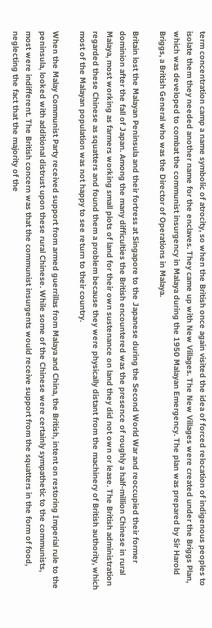term concentration camp a name symbolic of atrocity, so when the British once again visited the idea of forced relocation of indigenous peoples to isolate them they needed another name for the enclaves. They came up with New Villages. The New Villages were created under the Briggs Plan, which was developed to combat the communist insurgency in Malaya during the 1950 Malayan Emergency. The plan was prepared by Sir Harold Briggs, a British General who was the Director of Operations in Malaya.

Britain lost the Malayan Peninsula and their fortress at Singapore to the Japanese during the Second World War and reoccupied their former dominion after the fall of Japan. Among the many difficulties the British encountered was the presence of roughly a half-million Chinese in rural Malaya, most working as farmers working small plots of land for their own sustenance on land they did not own or lease. The British administration regarded these Chinese as squatters and found them a problem because they were physically distant from the machinery of British authority, which most of the Malayan population was not happy to see return to their country.

When the Malay Communist Party received support from armed guerrillas from Malaya and China, the British, intent on restoring Imperial rule to the peninsula, looked with additional distrust upon these rural Chinese. While some of the Chinese were certainly sympathetic to the communists, most were indifferent. The British concern was that the communist insurgents would receive support from the squatters in the form of food, neglecting the fact that the majority of the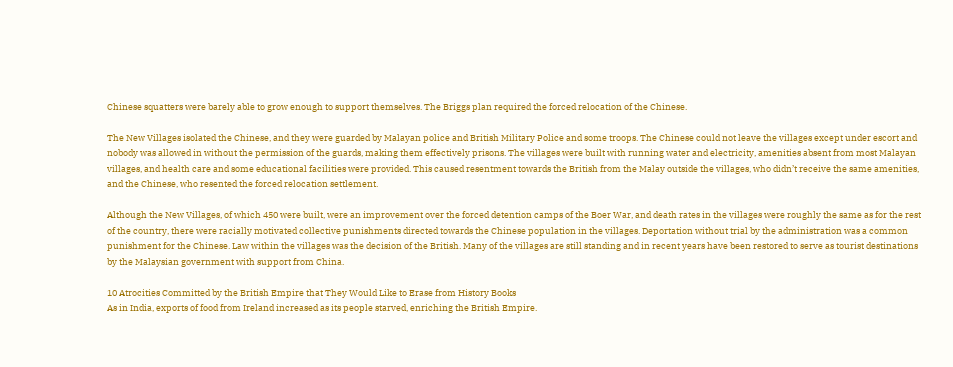Chinese squatters were barely able to grow enough to support themselves. The Briggs plan required the forced relocation of the Chinese.

The New Villages isolated the Chinese, and they were guarded by Malayan police and British Military Police and some troops. The Chinese could not leave the villages except under escort and nobody was allowed in without the permission of the guards, making them effectively prisons. The villages were built with running water and electricity, amenities absent from most Malayan villages, and health care and some educational facilities were provided. This caused resentment towards the British from the Malay outside the villages, who didn’t receive the same amenities, and the Chinese, who resented the forced relocation settlement.

Although the New Villages, of which 450 were built, were an improvement over the forced detention camps of the Boer War, and death rates in the villages were roughly the same as for the rest of the country, there were racially motivated collective punishments directed towards the Chinese population in the villages. Deportation without trial by the administration was a common punishment for the Chinese. Law within the villages was the decision of the British. Many of the villages are still standing and in recent years have been restored to serve as tourist destinations by the Malaysian government with support from China.

10 Atrocities Committed by the British Empire that They Would Like to Erase from History Books
As in India, exports of food from Ireland increased as its people starved, enriching the British Empire.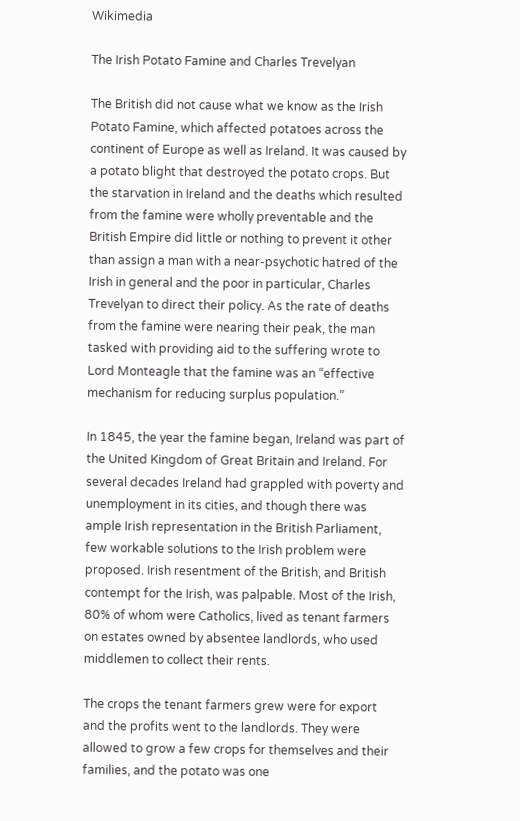Wikimedia

The Irish Potato Famine and Charles Trevelyan

The British did not cause what we know as the Irish Potato Famine, which affected potatoes across the continent of Europe as well as Ireland. It was caused by a potato blight that destroyed the potato crops. But the starvation in Ireland and the deaths which resulted from the famine were wholly preventable and the British Empire did little or nothing to prevent it other than assign a man with a near-psychotic hatred of the Irish in general and the poor in particular, Charles Trevelyan to direct their policy. As the rate of deaths from the famine were nearing their peak, the man tasked with providing aid to the suffering wrote to Lord Monteagle that the famine was an “effective mechanism for reducing surplus population.”

In 1845, the year the famine began, Ireland was part of the United Kingdom of Great Britain and Ireland. For several decades Ireland had grappled with poverty and unemployment in its cities, and though there was ample Irish representation in the British Parliament, few workable solutions to the Irish problem were proposed. Irish resentment of the British, and British contempt for the Irish, was palpable. Most of the Irish, 80% of whom were Catholics, lived as tenant farmers on estates owned by absentee landlords, who used middlemen to collect their rents.

The crops the tenant farmers grew were for export and the profits went to the landlords. They were allowed to grow a few crops for themselves and their families, and the potato was one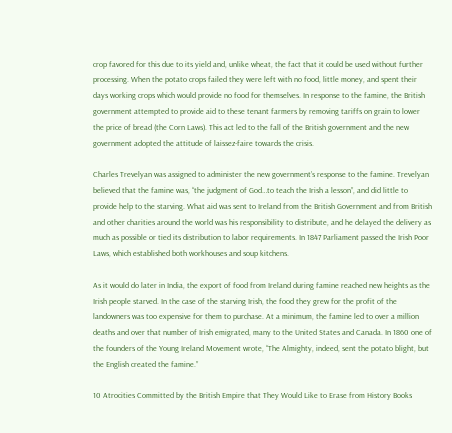crop favored for this due to its yield and, unlike wheat, the fact that it could be used without further processing. When the potato crops failed they were left with no food, little money, and spent their days working crops which would provide no food for themselves. In response to the famine, the British government attempted to provide aid to these tenant farmers by removing tariffs on grain to lower the price of bread (the Corn Laws). This act led to the fall of the British government and the new government adopted the attitude of laissez-faire towards the crisis.

Charles Trevelyan was assigned to administer the new government’s response to the famine. Trevelyan believed that the famine was, “the judgment of God…to teach the Irish a lesson”, and did little to provide help to the starving. What aid was sent to Ireland from the British Government and from British and other charities around the world was his responsibility to distribute, and he delayed the delivery as much as possible or tied its distribution to labor requirements. In 1847 Parliament passed the Irish Poor Laws, which established both workhouses and soup kitchens.

As it would do later in India, the export of food from Ireland during famine reached new heights as the Irish people starved. In the case of the starving Irish, the food they grew for the profit of the landowners was too expensive for them to purchase. At a minimum, the famine led to over a million deaths and over that number of Irish emigrated, many to the United States and Canada. In 1860 one of the founders of the Young Ireland Movement wrote, “The Almighty, indeed, sent the potato blight, but the English created the famine.”

10 Atrocities Committed by the British Empire that They Would Like to Erase from History Books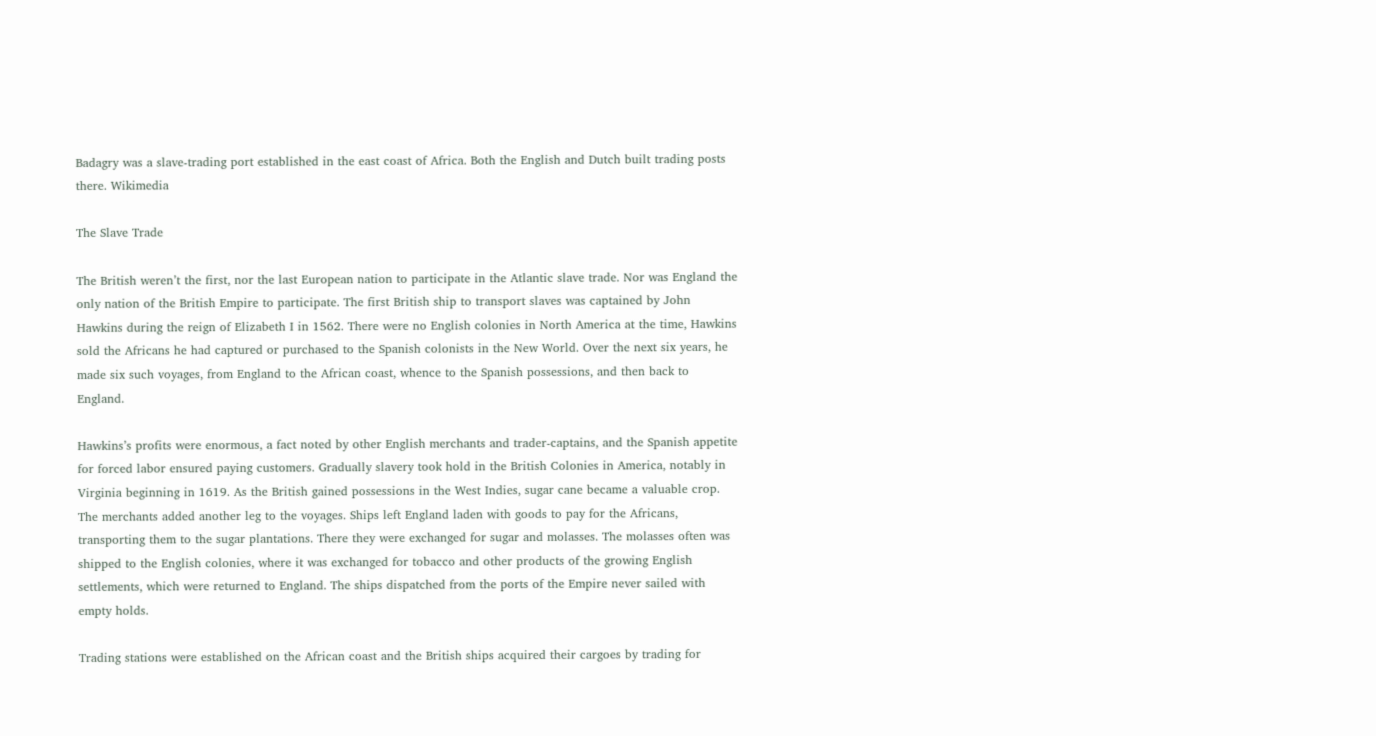Badagry was a slave-trading port established in the east coast of Africa. Both the English and Dutch built trading posts there. Wikimedia

The Slave Trade

The British weren’t the first, nor the last European nation to participate in the Atlantic slave trade. Nor was England the only nation of the British Empire to participate. The first British ship to transport slaves was captained by John Hawkins during the reign of Elizabeth I in 1562. There were no English colonies in North America at the time, Hawkins sold the Africans he had captured or purchased to the Spanish colonists in the New World. Over the next six years, he made six such voyages, from England to the African coast, whence to the Spanish possessions, and then back to England.

Hawkins’s profits were enormous, a fact noted by other English merchants and trader-captains, and the Spanish appetite for forced labor ensured paying customers. Gradually slavery took hold in the British Colonies in America, notably in Virginia beginning in 1619. As the British gained possessions in the West Indies, sugar cane became a valuable crop. The merchants added another leg to the voyages. Ships left England laden with goods to pay for the Africans, transporting them to the sugar plantations. There they were exchanged for sugar and molasses. The molasses often was shipped to the English colonies, where it was exchanged for tobacco and other products of the growing English settlements, which were returned to England. The ships dispatched from the ports of the Empire never sailed with empty holds.

Trading stations were established on the African coast and the British ships acquired their cargoes by trading for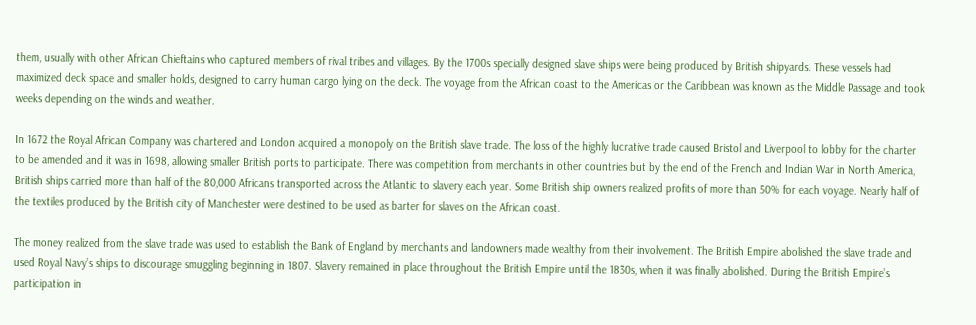them, usually with other African Chieftains who captured members of rival tribes and villages. By the 1700s specially designed slave ships were being produced by British shipyards. These vessels had maximized deck space and smaller holds, designed to carry human cargo lying on the deck. The voyage from the African coast to the Americas or the Caribbean was known as the Middle Passage and took weeks depending on the winds and weather.

In 1672 the Royal African Company was chartered and London acquired a monopoly on the British slave trade. The loss of the highly lucrative trade caused Bristol and Liverpool to lobby for the charter to be amended and it was in 1698, allowing smaller British ports to participate. There was competition from merchants in other countries but by the end of the French and Indian War in North America, British ships carried more than half of the 80,000 Africans transported across the Atlantic to slavery each year. Some British ship owners realized profits of more than 50% for each voyage. Nearly half of the textiles produced by the British city of Manchester were destined to be used as barter for slaves on the African coast.

The money realized from the slave trade was used to establish the Bank of England by merchants and landowners made wealthy from their involvement. The British Empire abolished the slave trade and used Royal Navy’s ships to discourage smuggling beginning in 1807. Slavery remained in place throughout the British Empire until the 1830s, when it was finally abolished. During the British Empire’s participation in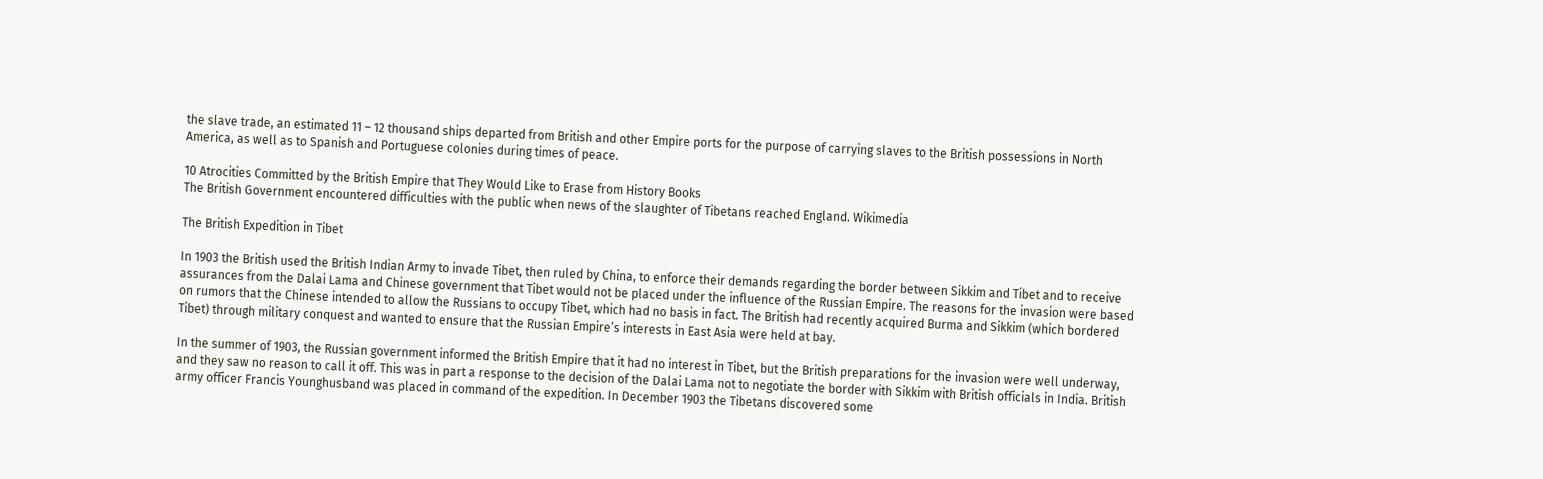the slave trade, an estimated 11 – 12 thousand ships departed from British and other Empire ports for the purpose of carrying slaves to the British possessions in North America, as well as to Spanish and Portuguese colonies during times of peace.

10 Atrocities Committed by the British Empire that They Would Like to Erase from History Books
The British Government encountered difficulties with the public when news of the slaughter of Tibetans reached England. Wikimedia

The British Expedition in Tibet

In 1903 the British used the British Indian Army to invade Tibet, then ruled by China, to enforce their demands regarding the border between Sikkim and Tibet and to receive assurances from the Dalai Lama and Chinese government that Tibet would not be placed under the influence of the Russian Empire. The reasons for the invasion were based on rumors that the Chinese intended to allow the Russians to occupy Tibet, which had no basis in fact. The British had recently acquired Burma and Sikkim (which bordered Tibet) through military conquest and wanted to ensure that the Russian Empire’s interests in East Asia were held at bay.

In the summer of 1903, the Russian government informed the British Empire that it had no interest in Tibet, but the British preparations for the invasion were well underway, and they saw no reason to call it off. This was in part a response to the decision of the Dalai Lama not to negotiate the border with Sikkim with British officials in India. British army officer Francis Younghusband was placed in command of the expedition. In December 1903 the Tibetans discovered some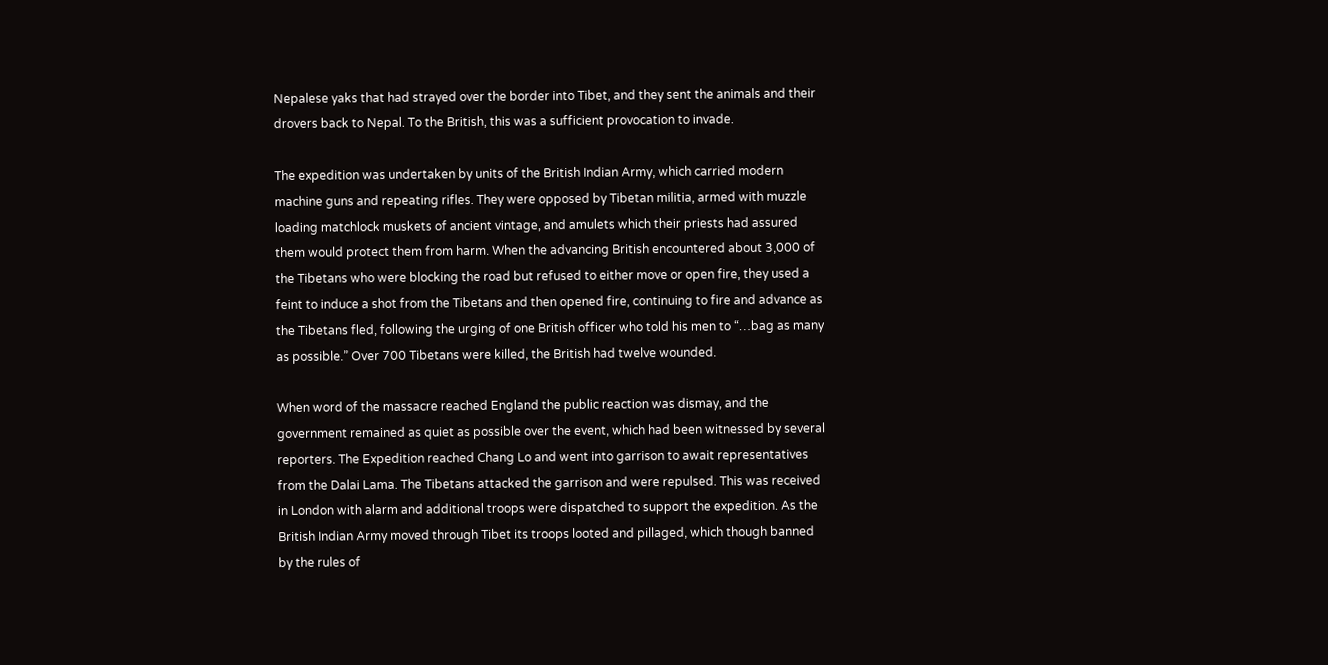Nepalese yaks that had strayed over the border into Tibet, and they sent the animals and their drovers back to Nepal. To the British, this was a sufficient provocation to invade.

The expedition was undertaken by units of the British Indian Army, which carried modern machine guns and repeating rifles. They were opposed by Tibetan militia, armed with muzzle loading matchlock muskets of ancient vintage, and amulets which their priests had assured them would protect them from harm. When the advancing British encountered about 3,000 of the Tibetans who were blocking the road but refused to either move or open fire, they used a feint to induce a shot from the Tibetans and then opened fire, continuing to fire and advance as the Tibetans fled, following the urging of one British officer who told his men to “…bag as many as possible.” Over 700 Tibetans were killed, the British had twelve wounded.

When word of the massacre reached England the public reaction was dismay, and the government remained as quiet as possible over the event, which had been witnessed by several reporters. The Expedition reached Chang Lo and went into garrison to await representatives from the Dalai Lama. The Tibetans attacked the garrison and were repulsed. This was received in London with alarm and additional troops were dispatched to support the expedition. As the British Indian Army moved through Tibet its troops looted and pillaged, which though banned by the rules of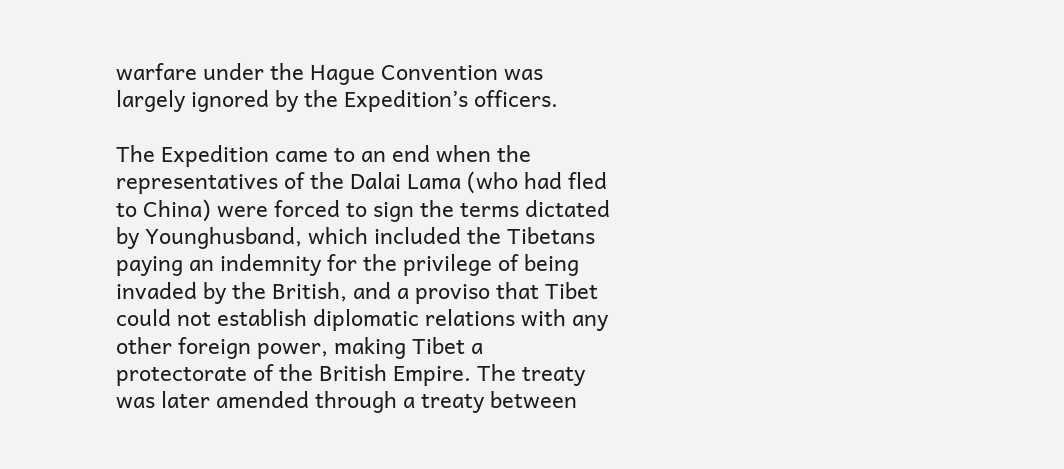warfare under the Hague Convention was largely ignored by the Expedition’s officers.

The Expedition came to an end when the representatives of the Dalai Lama (who had fled to China) were forced to sign the terms dictated by Younghusband, which included the Tibetans paying an indemnity for the privilege of being invaded by the British, and a proviso that Tibet could not establish diplomatic relations with any other foreign power, making Tibet a protectorate of the British Empire. The treaty was later amended through a treaty between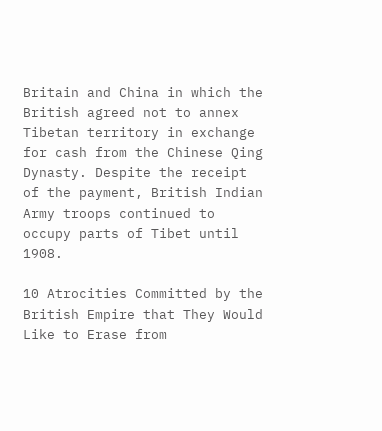Britain and China in which the British agreed not to annex Tibetan territory in exchange for cash from the Chinese Qing Dynasty. Despite the receipt of the payment, British Indian Army troops continued to occupy parts of Tibet until 1908.

10 Atrocities Committed by the British Empire that They Would Like to Erase from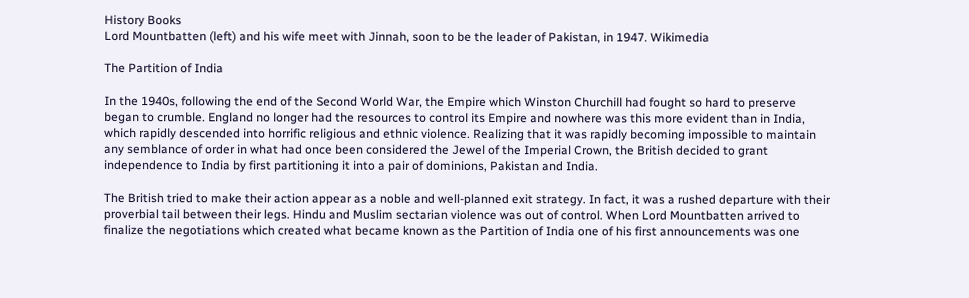History Books
Lord Mountbatten (left) and his wife meet with Jinnah, soon to be the leader of Pakistan, in 1947. Wikimedia

The Partition of India

In the 1940s, following the end of the Second World War, the Empire which Winston Churchill had fought so hard to preserve began to crumble. England no longer had the resources to control its Empire and nowhere was this more evident than in India, which rapidly descended into horrific religious and ethnic violence. Realizing that it was rapidly becoming impossible to maintain any semblance of order in what had once been considered the Jewel of the Imperial Crown, the British decided to grant independence to India by first partitioning it into a pair of dominions, Pakistan and India.

The British tried to make their action appear as a noble and well-planned exit strategy. In fact, it was a rushed departure with their proverbial tail between their legs. Hindu and Muslim sectarian violence was out of control. When Lord Mountbatten arrived to finalize the negotiations which created what became known as the Partition of India one of his first announcements was one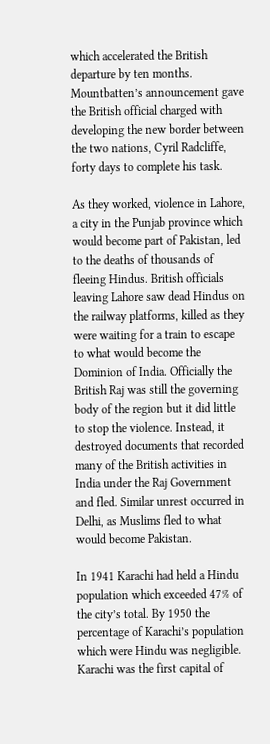which accelerated the British departure by ten months. Mountbatten’s announcement gave the British official charged with developing the new border between the two nations, Cyril Radcliffe, forty days to complete his task.

As they worked, violence in Lahore, a city in the Punjab province which would become part of Pakistan, led to the deaths of thousands of fleeing Hindus. British officials leaving Lahore saw dead Hindus on the railway platforms, killed as they were waiting for a train to escape to what would become the Dominion of India. Officially the British Raj was still the governing body of the region but it did little to stop the violence. Instead, it destroyed documents that recorded many of the British activities in India under the Raj Government and fled. Similar unrest occurred in Delhi, as Muslims fled to what would become Pakistan.

In 1941 Karachi had held a Hindu population which exceeded 47% of the city’s total. By 1950 the percentage of Karachi’s population which were Hindu was negligible. Karachi was the first capital of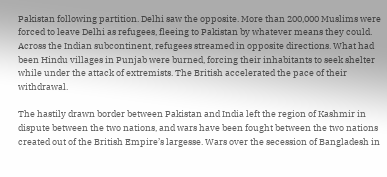Pakistan following partition. Delhi saw the opposite. More than 200,000 Muslims were forced to leave Delhi as refugees, fleeing to Pakistan by whatever means they could. Across the Indian subcontinent, refugees streamed in opposite directions. What had been Hindu villages in Punjab were burned, forcing their inhabitants to seek shelter while under the attack of extremists. The British accelerated the pace of their withdrawal.

The hastily drawn border between Pakistan and India left the region of Kashmir in dispute between the two nations, and wars have been fought between the two nations created out of the British Empire’s largesse. Wars over the secession of Bangladesh in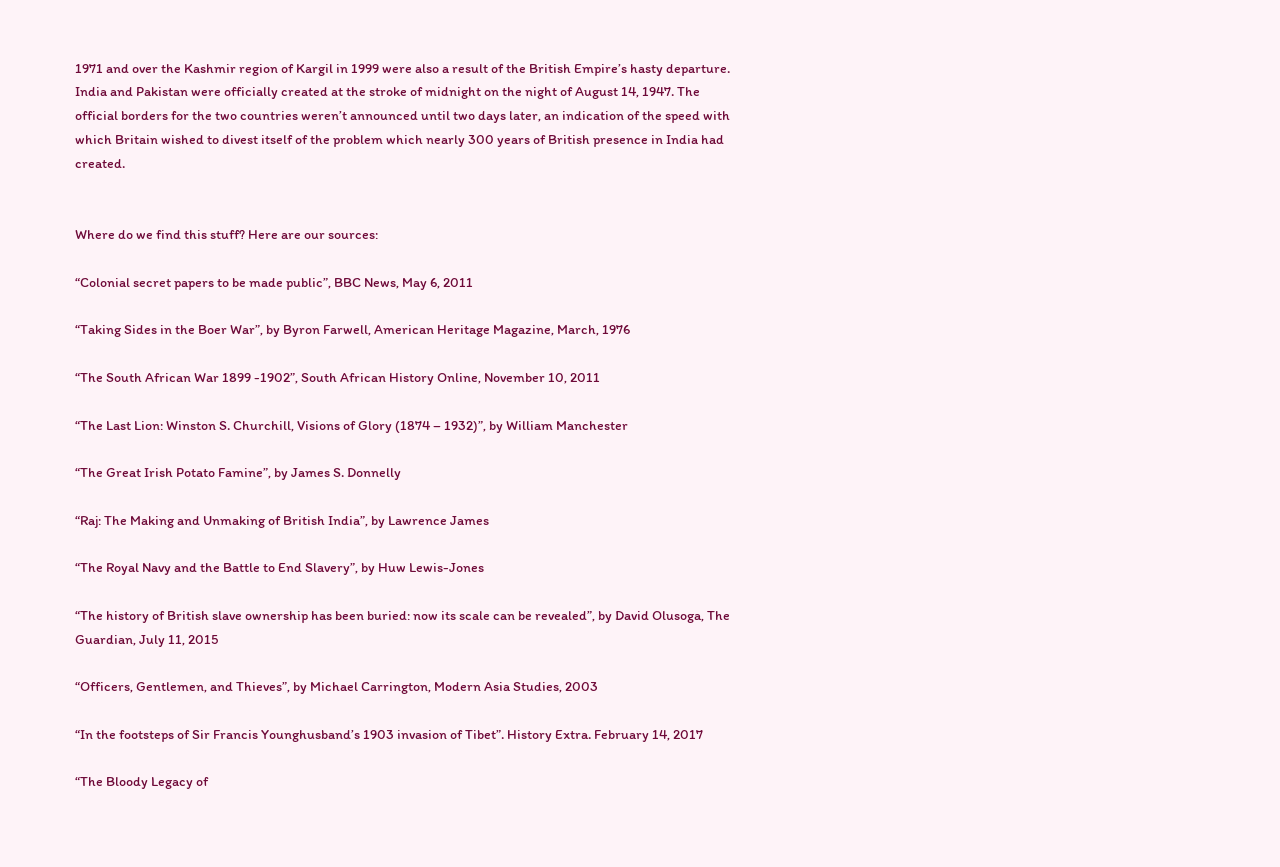1971 and over the Kashmir region of Kargil in 1999 were also a result of the British Empire’s hasty departure. India and Pakistan were officially created at the stroke of midnight on the night of August 14, 1947. The official borders for the two countries weren’t announced until two days later, an indication of the speed with which Britain wished to divest itself of the problem which nearly 300 years of British presence in India had created.


Where do we find this stuff? Here are our sources:

“Colonial secret papers to be made public”, BBC News, May 6, 2011

“Taking Sides in the Boer War”, by Byron Farwell, American Heritage Magazine, March, 1976

“The South African War 1899 -1902”, South African History Online, November 10, 2011

“The Last Lion: Winston S. Churchill, Visions of Glory (1874 – 1932)”, by William Manchester

“The Great Irish Potato Famine”, by James S. Donnelly

“Raj: The Making and Unmaking of British India”, by Lawrence James

“The Royal Navy and the Battle to End Slavery”, by Huw Lewis-Jones

“The history of British slave ownership has been buried: now its scale can be revealed”, by David Olusoga, The Guardian, July 11, 2015

“Officers, Gentlemen, and Thieves”, by Michael Carrington, Modern Asia Studies, 2003

“In the footsteps of Sir Francis Younghusband’s 1903 invasion of Tibet”. History Extra. February 14, 2017

“The Bloody Legacy of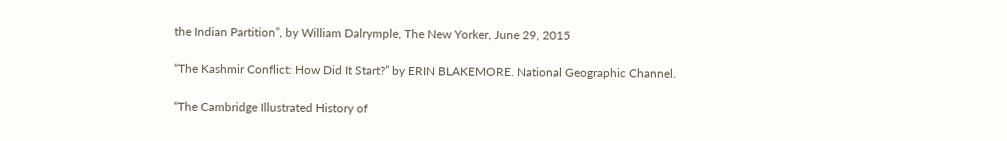the Indian Partition”, by William Dalrymple, The New Yorker, June 29, 2015

“The Kashmir Conflict: How Did It Start?” by ERIN BLAKEMORE. National Geographic Channel.

“The Cambridge Illustrated History of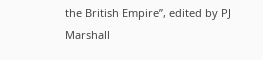the British Empire”, edited by PJ Marshall